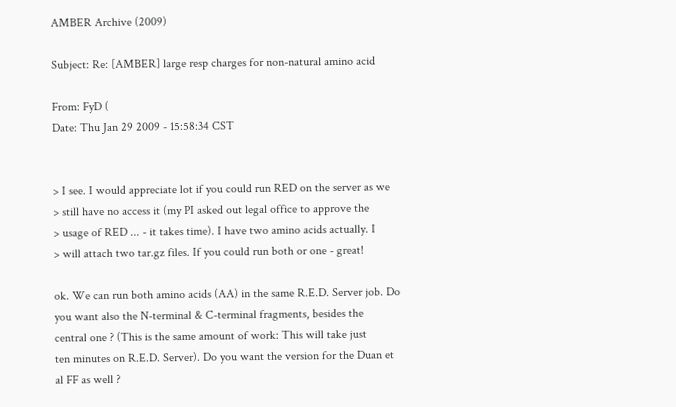AMBER Archive (2009)

Subject: Re: [AMBER] large resp charges for non-natural amino acid

From: FyD (
Date: Thu Jan 29 2009 - 15:58:34 CST


> I see. I would appreciate lot if you could run RED on the server as we
> still have no access it (my PI asked out legal office to approve the
> usage of RED ... - it takes time). I have two amino acids actually. I
> will attach two tar.gz files. If you could run both or one - great!

ok. We can run both amino acids (AA) in the same R.E.D. Server job. Do
you want also the N-terminal & C-terminal fragments, besides the
central one ? (This is the same amount of work: This will take just
ten minutes on R.E.D. Server). Do you want the version for the Duan et
al FF as well ?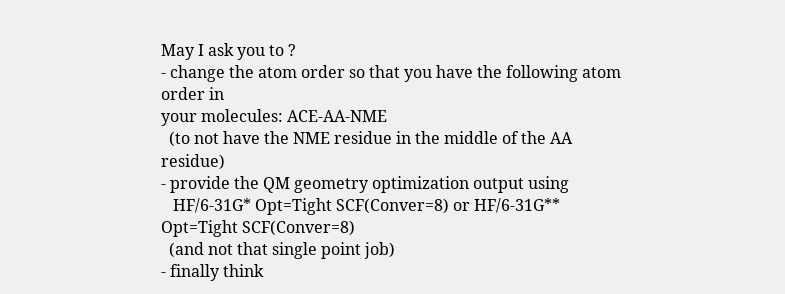May I ask you to ?
- change the atom order so that you have the following atom order in
your molecules: ACE-AA-NME
  (to not have the NME residue in the middle of the AA residue)
- provide the QM geometry optimization output using
   HF/6-31G* Opt=Tight SCF(Conver=8) or HF/6-31G** Opt=Tight SCF(Conver=8)
  (and not that single point job)
- finally think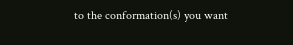to the conformation(s) you want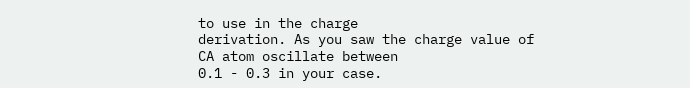to use in the charge
derivation. As you saw the charge value of CA atom oscillate between
0.1 - 0.3 in your case.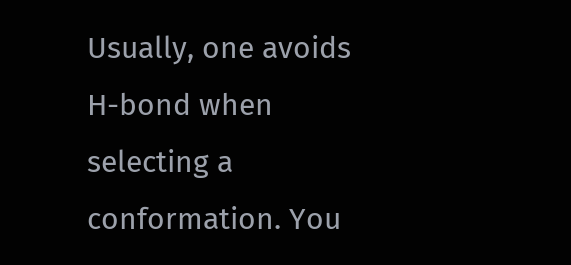Usually, one avoids H-bond when selecting a
conformation. You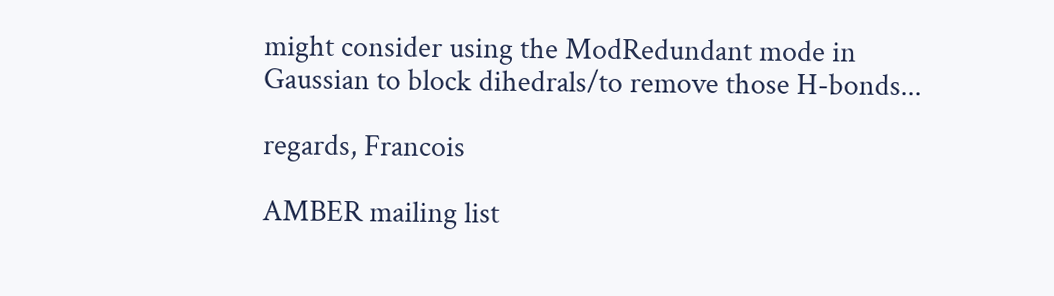might consider using the ModRedundant mode in
Gaussian to block dihedrals/to remove those H-bonds...

regards, Francois

AMBER mailing list